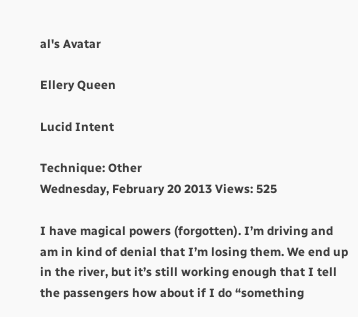al's Avatar

Ellery Queen

Lucid Intent

Technique: Other
Wednesday, February 20 2013 Views: 525

I have magical powers (forgotten). I’m driving and am in kind of denial that I’m losing them. We end up in the river, but it’s still working enough that I tell the passengers how about if I do “something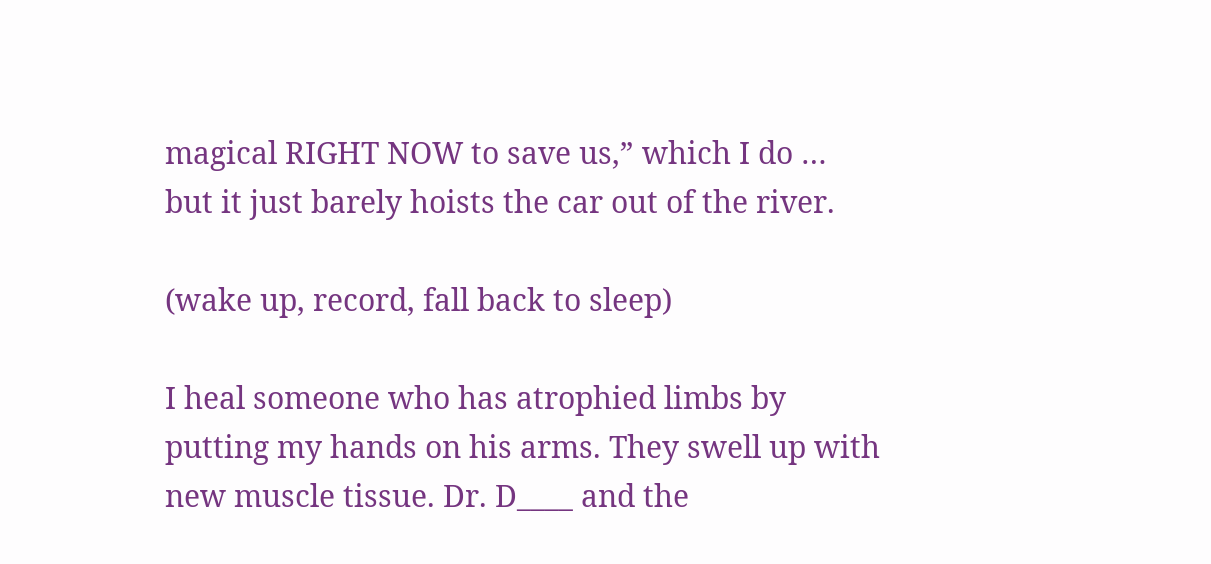magical RIGHT NOW to save us,” which I do … but it just barely hoists the car out of the river.

(wake up, record, fall back to sleep)

I heal someone who has atrophied limbs by putting my hands on his arms. They swell up with new muscle tissue. Dr. D____ and the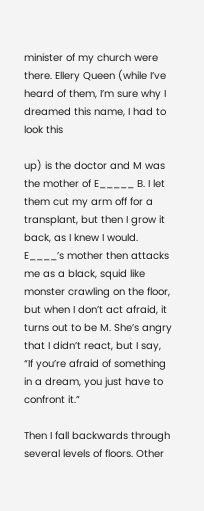minister of my church were there. Ellery Queen (while I’ve heard of them, I’m sure why I dreamed this name, I had to look this

up) is the doctor and M was the mother of E_____ B. I let them cut my arm off for a transplant, but then I grow it back, as I knew I would. E____’s mother then attacks me as a black, squid like monster crawling on the floor, but when I don’t act afraid, it turns out to be M. She’s angry that I didn’t react, but I say, “If you’re afraid of something in a dream, you just have to confront it.”

Then I fall backwards through several levels of floors. Other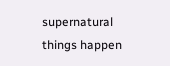supernatural things happen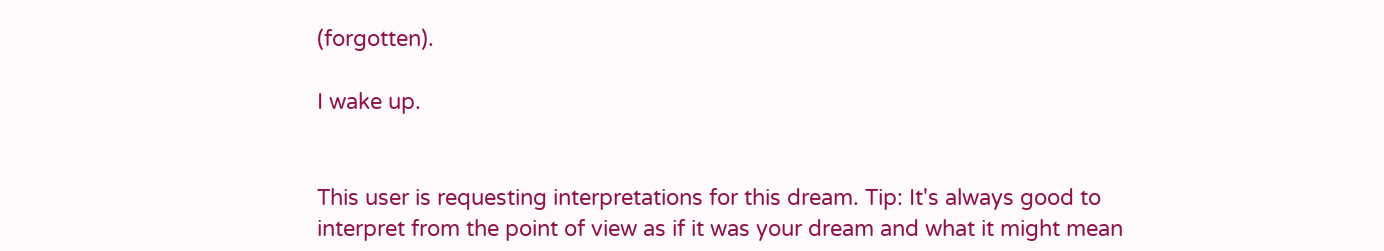(forgotten).

I wake up.


This user is requesting interpretations for this dream. Tip: It's always good to interpret from the point of view as if it was your dream and what it might mean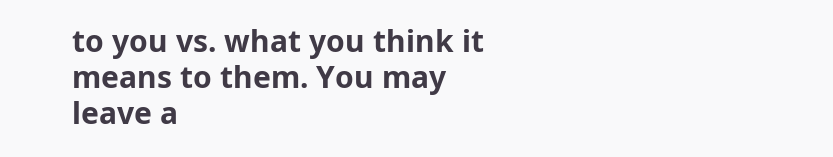to you vs. what you think it means to them. You may leave a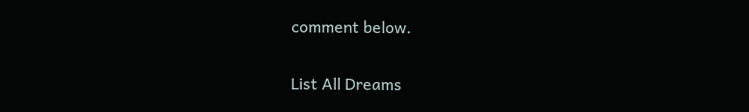comment below.

List All Dreams